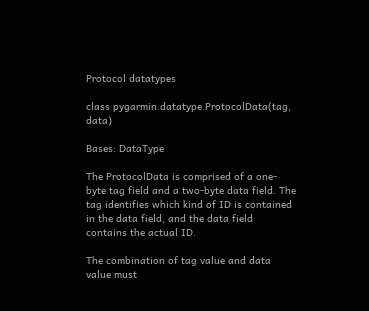Protocol datatypes

class pygarmin.datatype.ProtocolData(tag, data)

Bases: DataType

The ProtocolData is comprised of a one-byte tag field and a two-byte data field. The tag identifies which kind of ID is contained in the data field, and the data field contains the actual ID.

The combination of tag value and data value must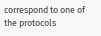correspond to one of the protocols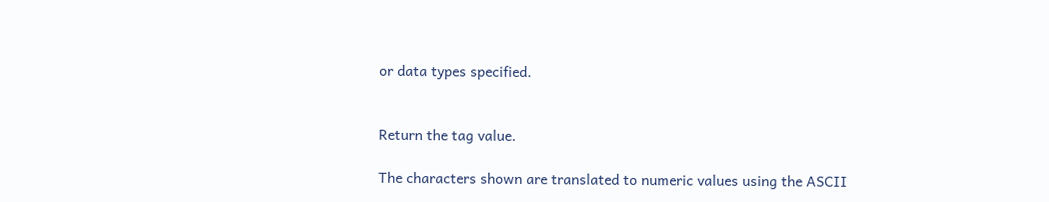or data types specified.


Return the tag value.

The characters shown are translated to numeric values using the ASCII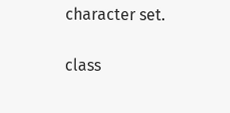character set.

class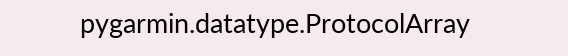pygarmin.datatype.ProtocolArray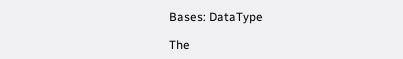Bases: DataType

The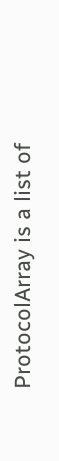ProtocolArray is a list of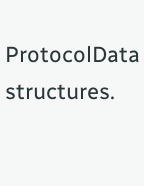ProtocolData structures.